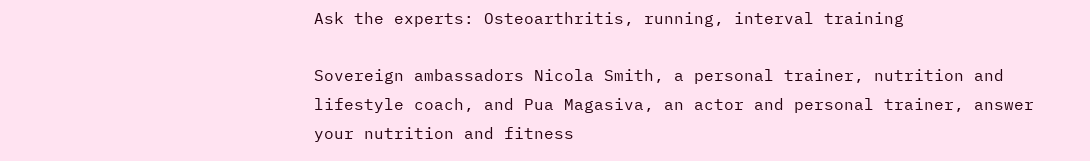Ask the experts: Osteoarthritis, running, interval training

Sovereign ambassadors Nicola Smith, a personal trainer, nutrition and lifestyle coach, and Pua Magasiva, an actor and personal trainer, answer your nutrition and fitness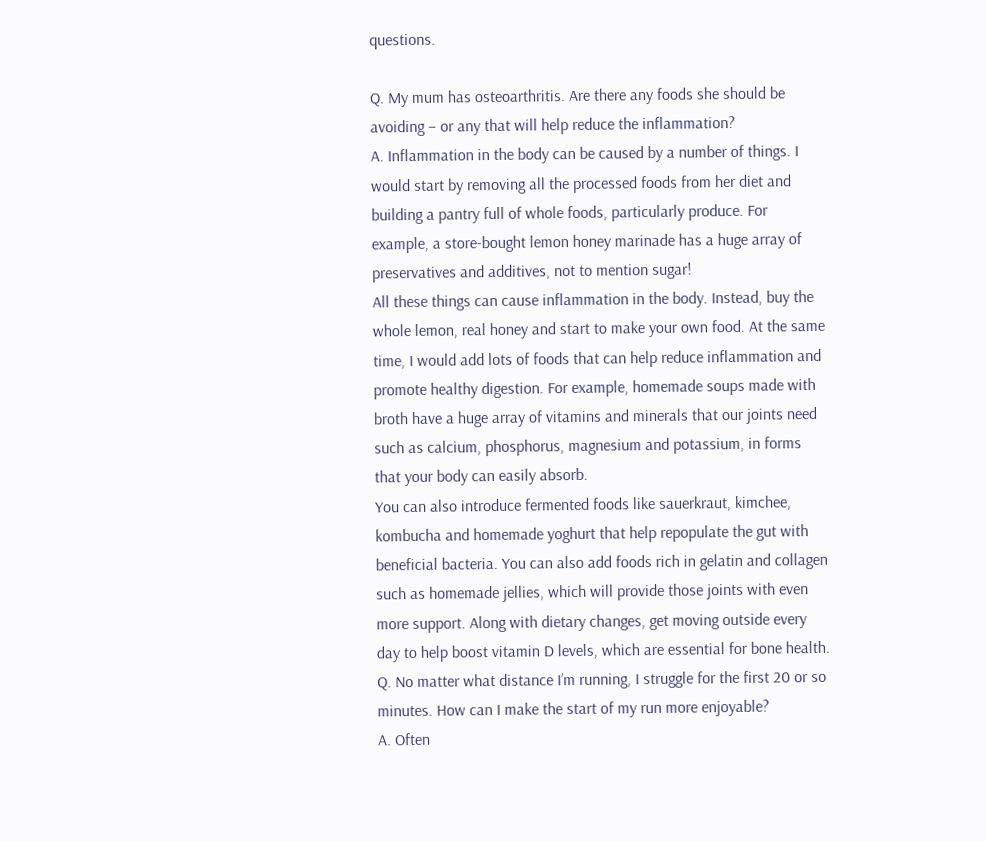questions.

Q. My mum has osteoarthritis. Are there any foods she should be avoiding – or any that will help reduce the inflammation?
A. Inflammation in the body can be caused by a number of things. I would start by removing all the processed foods from her diet and building a pantry full of whole foods, particularly produce. For example, a store-bought lemon honey marinade has a huge array of preservatives and additives, not to mention sugar!
All these things can cause inflammation in the body. Instead, buy the whole lemon, real honey and start to make your own food. At the same time, I would add lots of foods that can help reduce inflammation and promote healthy digestion. For example, homemade soups made with broth have a huge array of vitamins and minerals that our joints need such as calcium, phosphorus, magnesium and potassium, in forms that your body can easily absorb.
You can also introduce fermented foods like sauerkraut, kimchee, kombucha and homemade yoghurt that help repopulate the gut with beneficial bacteria. You can also add foods rich in gelatin and collagen such as homemade jellies, which will provide those joints with even more support. Along with dietary changes, get moving outside every day to help boost vitamin D levels, which are essential for bone health.
Q. No matter what distance I’m running, I struggle for the first 20 or so minutes. How can I make the start of my run more enjoyable?
A. Often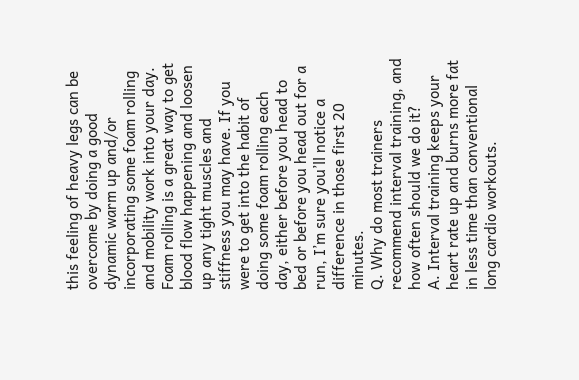this feeling of heavy legs can be overcome by doing a good dynamic warm up and/or incorporating some foam rolling and mobility work into your day.
Foam rolling is a great way to get blood flow happening and loosen up any tight muscles and stiffness you may have. If you were to get into the habit of doing some foam rolling each day, either before you head to bed or before you head out for a run, I’m sure you’ll notice a difference in those first 20 minutes.
Q. Why do most trainers recommend interval training, and how often should we do it?
A. Interval training keeps your heart rate up and burns more fat in less time than conventional long cardio workouts.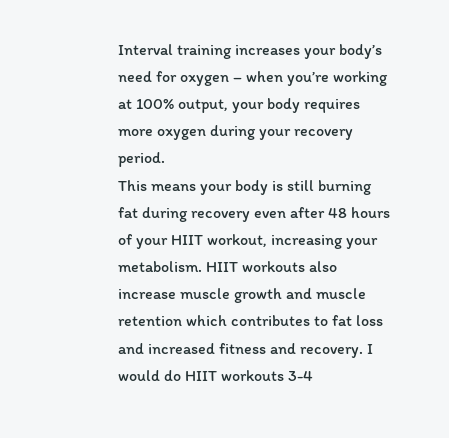Interval training increases your body’s need for oxygen – when you’re working at 100% output, your body requires more oxygen during your recovery period.
This means your body is still burning fat during recovery even after 48 hours of your HIIT workout, increasing your metabolism. HIIT workouts also increase muscle growth and muscle retention which contributes to fat loss and increased fitness and recovery. I would do HIIT workouts 3-4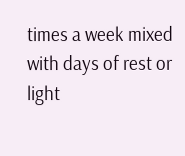times a week mixed with days of rest or light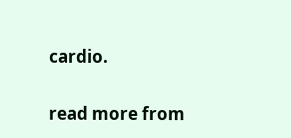cardio.

read more from